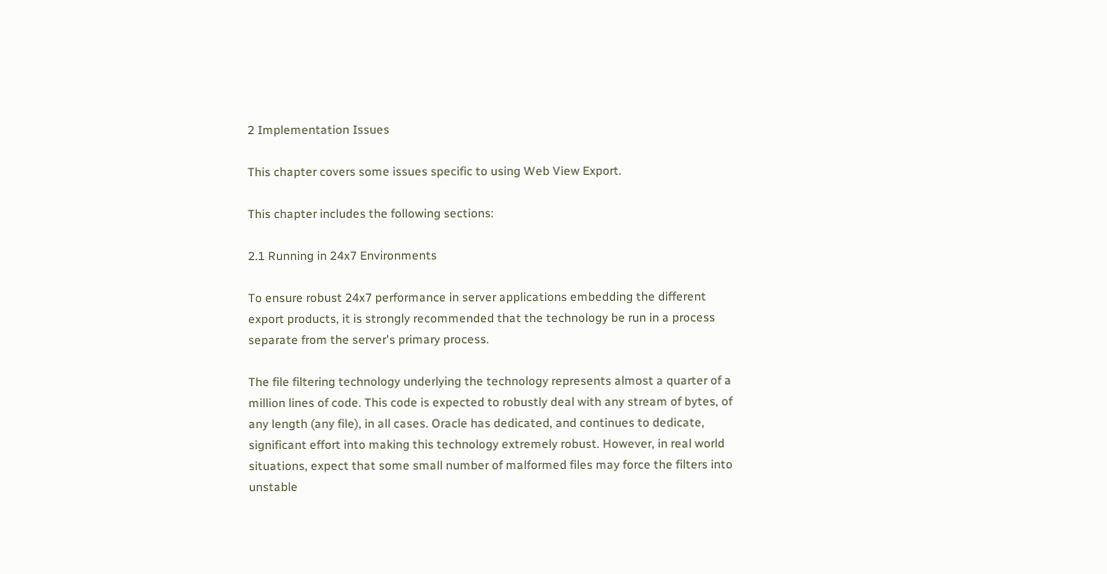2 Implementation Issues

This chapter covers some issues specific to using Web View Export.

This chapter includes the following sections:

2.1 Running in 24x7 Environments

To ensure robust 24x7 performance in server applications embedding the different export products, it is strongly recommended that the technology be run in a process separate from the server's primary process.

The file filtering technology underlying the technology represents almost a quarter of a million lines of code. This code is expected to robustly deal with any stream of bytes, of any length (any file), in all cases. Oracle has dedicated, and continues to dedicate, significant effort into making this technology extremely robust. However, in real world situations, expect that some small number of malformed files may force the filters into unstable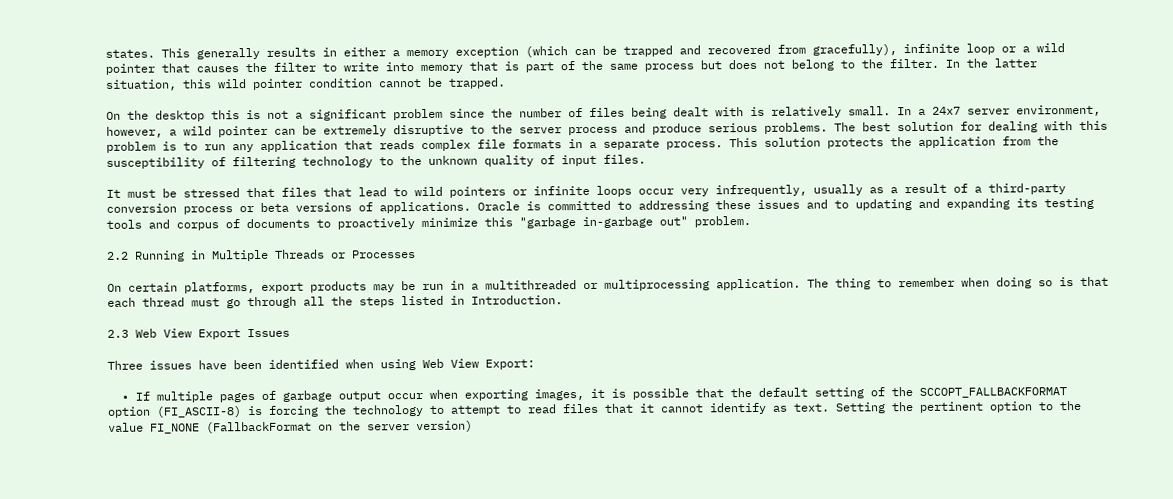states. This generally results in either a memory exception (which can be trapped and recovered from gracefully), infinite loop or a wild pointer that causes the filter to write into memory that is part of the same process but does not belong to the filter. In the latter situation, this wild pointer condition cannot be trapped.

On the desktop this is not a significant problem since the number of files being dealt with is relatively small. In a 24x7 server environment, however, a wild pointer can be extremely disruptive to the server process and produce serious problems. The best solution for dealing with this problem is to run any application that reads complex file formats in a separate process. This solution protects the application from the susceptibility of filtering technology to the unknown quality of input files.

It must be stressed that files that lead to wild pointers or infinite loops occur very infrequently, usually as a result of a third-party conversion process or beta versions of applications. Oracle is committed to addressing these issues and to updating and expanding its testing tools and corpus of documents to proactively minimize this "garbage in-garbage out" problem.

2.2 Running in Multiple Threads or Processes

On certain platforms, export products may be run in a multithreaded or multiprocessing application. The thing to remember when doing so is that each thread must go through all the steps listed in Introduction.

2.3 Web View Export Issues

Three issues have been identified when using Web View Export:

  • If multiple pages of garbage output occur when exporting images, it is possible that the default setting of the SCCOPT_FALLBACKFORMAT option (FI_ASCII-8) is forcing the technology to attempt to read files that it cannot identify as text. Setting the pertinent option to the value FI_NONE (FallbackFormat on the server version)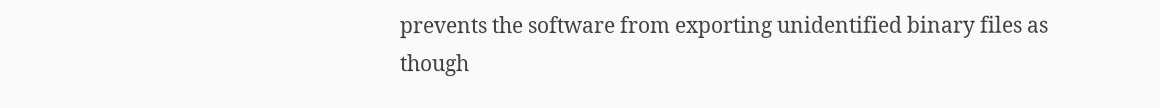prevents the software from exporting unidentified binary files as though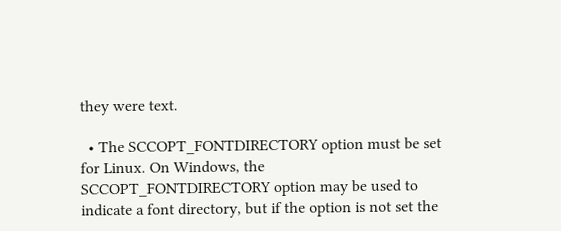they were text.

  • The SCCOPT_FONTDIRECTORY option must be set for Linux. On Windows, the SCCOPT_FONTDIRECTORY option may be used to indicate a font directory, but if the option is not set the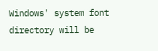Windows' system font directory will be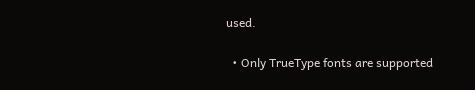used.

  • Only TrueType fonts are supported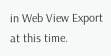in Web View Export at this time.